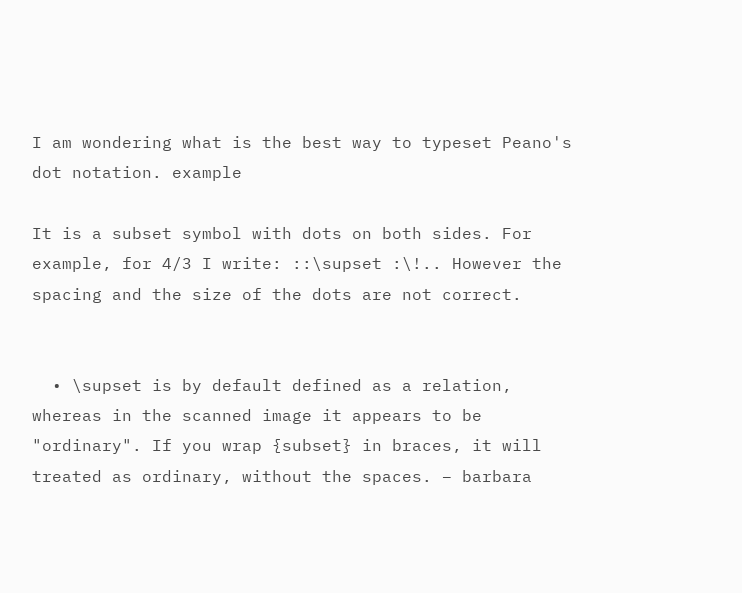I am wondering what is the best way to typeset Peano's dot notation. example

It is a subset symbol with dots on both sides. For example, for 4/3 I write: ::\supset :\!.. However the spacing and the size of the dots are not correct.


  • \supset is by default defined as a relation, whereas in the scanned image it appears to be "ordinary". If you wrap {subset} in braces, it will treated as ordinary, without the spaces. – barbara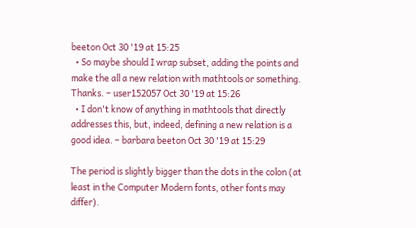beeton Oct 30 '19 at 15:25
  • So maybe should I wrap subset, adding the points and make the all a new relation with mathtools or something. Thanks. – user152057 Oct 30 '19 at 15:26
  • I don't know of anything in mathtools that directly addresses this, but, indeed, defining a new relation is a good idea. – barbara beeton Oct 30 '19 at 15:29

The period is slightly bigger than the dots in the colon (at least in the Computer Modern fonts, other fonts may differ).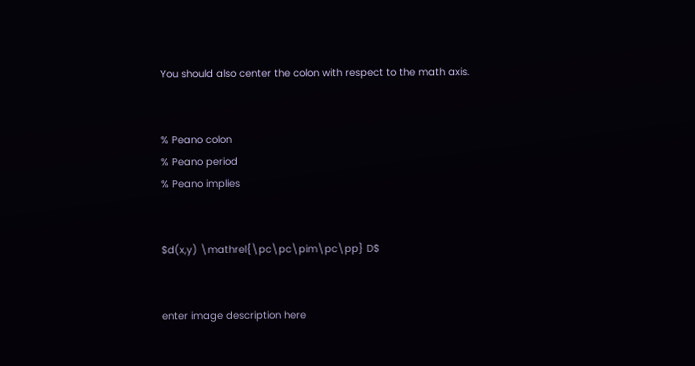You should also center the colon with respect to the math axis.


% Peano colon
% Peano period
% Peano implies


$d(x,y) \mathrel{\pc\pc\pim\pc\pp} D$


enter image description here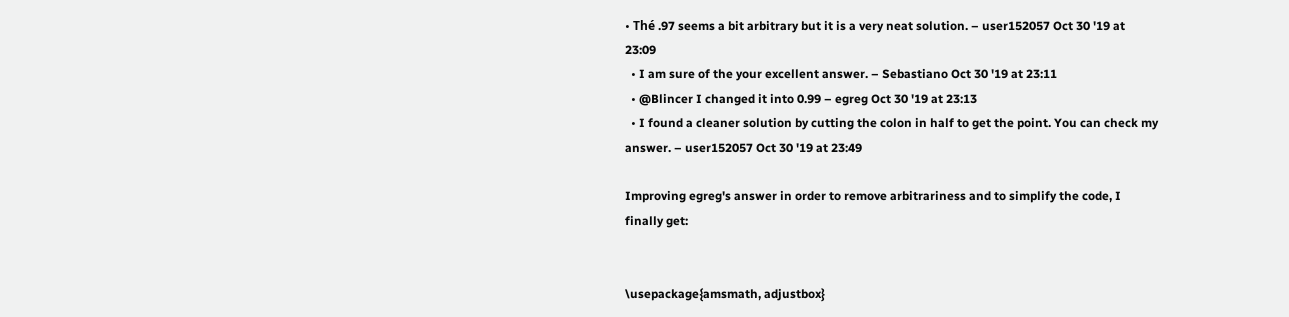• Thé .97 seems a bit arbitrary but it is a very neat solution. – user152057 Oct 30 '19 at 23:09
  • I am sure of the your excellent answer. – Sebastiano Oct 30 '19 at 23:11
  • @Blincer I changed it into 0.99 – egreg Oct 30 '19 at 23:13
  • I found a cleaner solution by cutting the colon in half to get the point. You can check my answer. – user152057 Oct 30 '19 at 23:49

Improving egreg's answer in order to remove arbitrariness and to simplify the code, I finally get:


\usepackage{amsmath, adjustbox}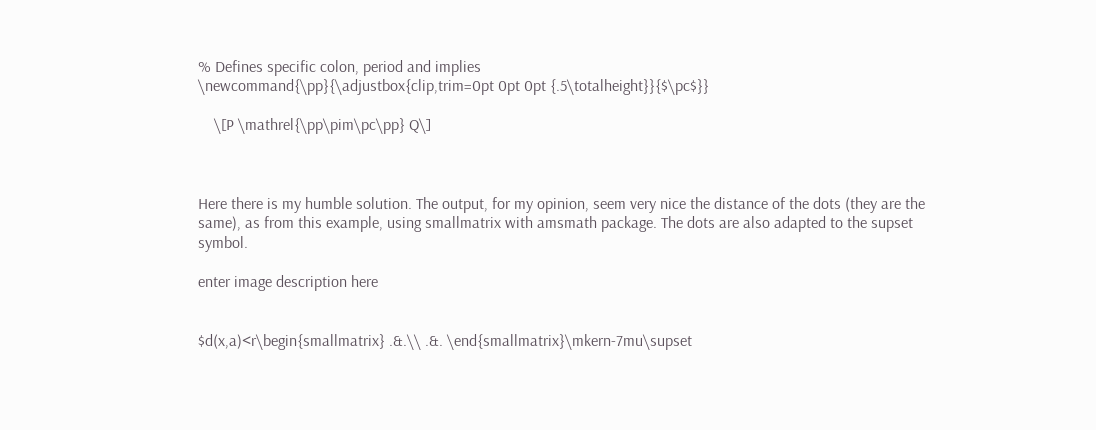% Defines specific colon, period and implies
\newcommand{\pp}{\adjustbox{clip,trim=0pt 0pt 0pt {.5\totalheight}}{$\pc$}}

    \[P \mathrel{\pp\pim\pc\pp} Q\]



Here there is my humble solution. The output, for my opinion, seem very nice the distance of the dots (they are the same), as from this example, using smallmatrix with amsmath package. The dots are also adapted to the supset symbol.

enter image description here


$d(x,a)<r\begin{smallmatrix} .&.\\ .&. \end{smallmatrix}\mkern-7mu\supset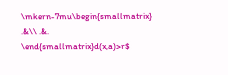\mkern-7mu\begin{smallmatrix} .&\\ .&. \end{smallmatrix}d(x,a)>r$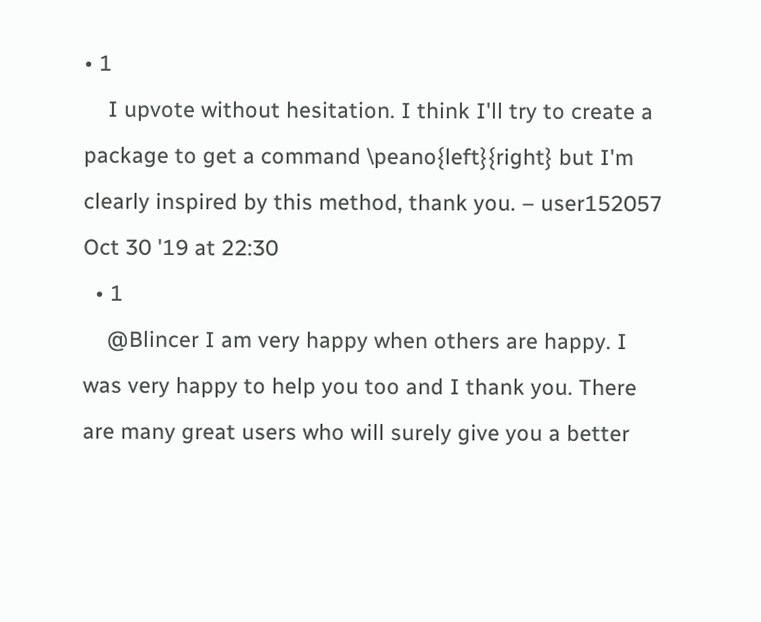• 1
    I upvote without hesitation. I think I'll try to create a package to get a command \peano{left}{right} but I'm clearly inspired by this method, thank you. – user152057 Oct 30 '19 at 22:30
  • 1
    @Blincer I am very happy when others are happy. I was very happy to help you too and I thank you. There are many great users who will surely give you a better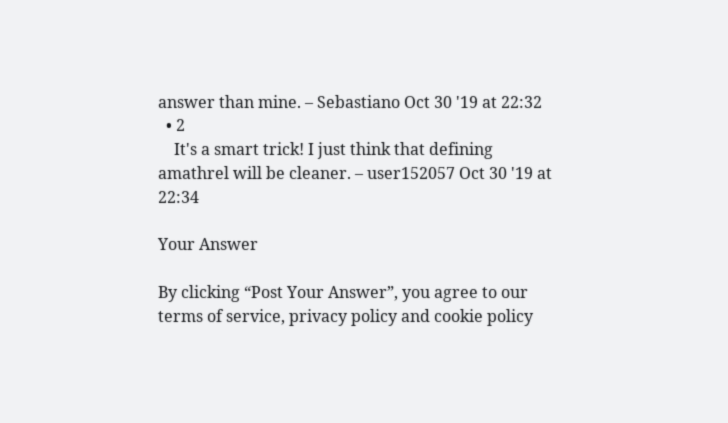answer than mine. – Sebastiano Oct 30 '19 at 22:32
  • 2
    It's a smart trick! I just think that defining amathrel will be cleaner. – user152057 Oct 30 '19 at 22:34

Your Answer

By clicking “Post Your Answer”, you agree to our terms of service, privacy policy and cookie policy